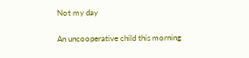Not my day

An uncooperative child this morning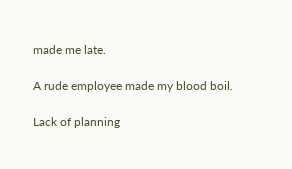made me late.

A rude employee made my blood boil.

Lack of planning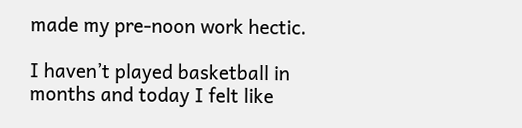made my pre-noon work hectic.

I haven’t played basketball in months and today I felt like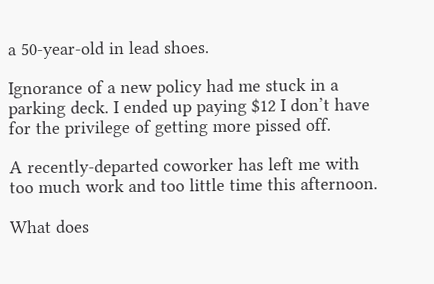a 50-year-old in lead shoes.

Ignorance of a new policy had me stuck in a parking deck. I ended up paying $12 I don’t have for the privilege of getting more pissed off.

A recently-departed coworker has left me with too much work and too little time this afternoon.

What does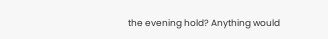the evening hold? Anything would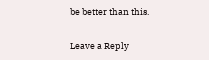be better than this.

Leave a Reply